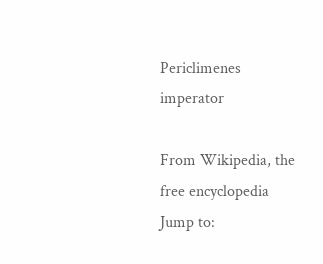Periclimenes imperator

From Wikipedia, the free encyclopedia
Jump to: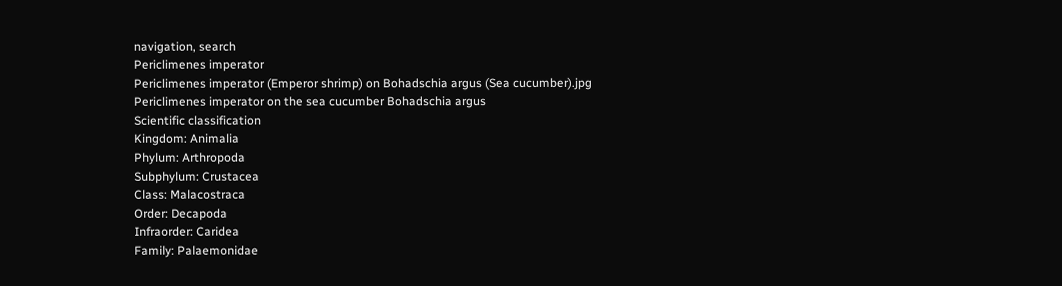navigation, search
Periclimenes imperator
Periclimenes imperator (Emperor shrimp) on Bohadschia argus (Sea cucumber).jpg
Periclimenes imperator on the sea cucumber Bohadschia argus
Scientific classification
Kingdom: Animalia
Phylum: Arthropoda
Subphylum: Crustacea
Class: Malacostraca
Order: Decapoda
Infraorder: Caridea
Family: Palaemonidae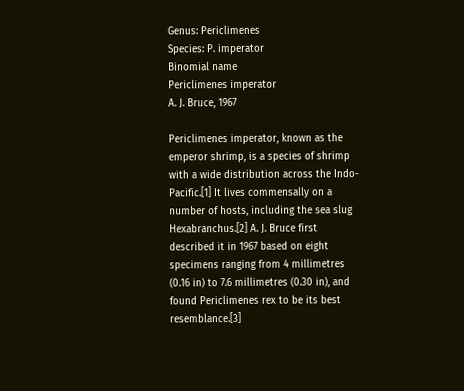Genus: Periclimenes
Species: P. imperator
Binomial name
Periclimenes imperator
A. J. Bruce, 1967

Periclimenes imperator, known as the emperor shrimp, is a species of shrimp with a wide distribution across the Indo-Pacific.[1] It lives commensally on a number of hosts, including the sea slug Hexabranchus.[2] A. J. Bruce first described it in 1967 based on eight specimens ranging from 4 millimetres (0.16 in) to 7.6 millimetres (0.30 in), and found Periclimenes rex to be its best resemblance.[3]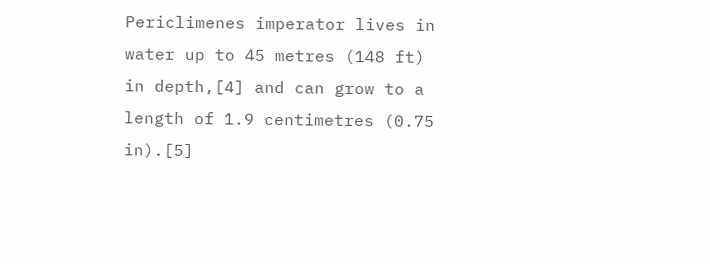Periclimenes imperator lives in water up to 45 metres (148 ft) in depth,[4] and can grow to a length of 1.9 centimetres (0.75 in).[5]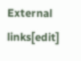External links[edit]